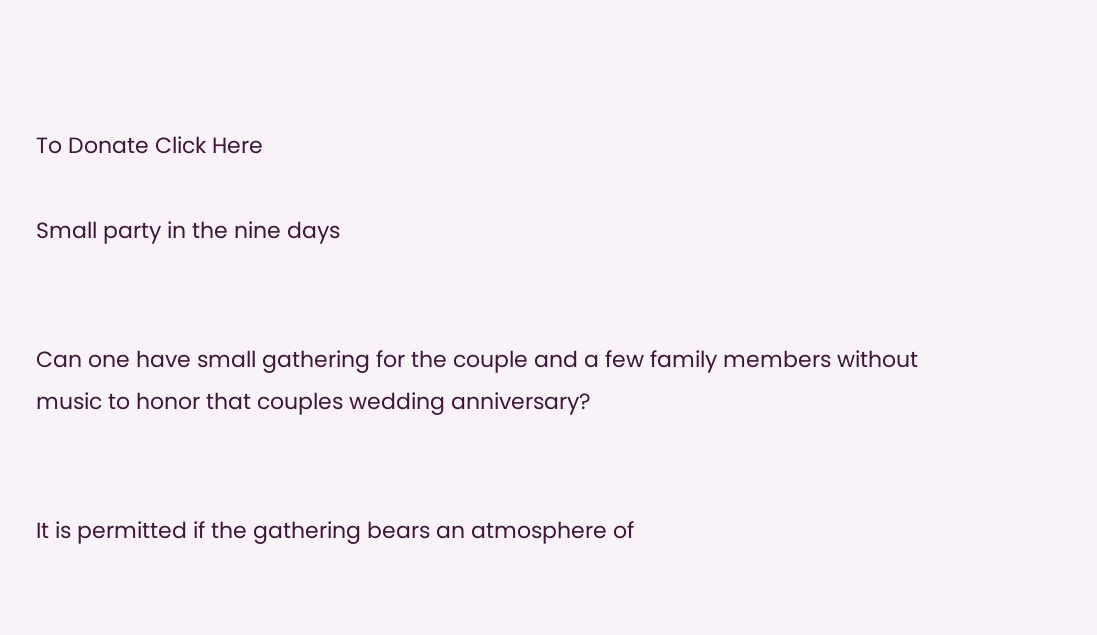To Donate Click Here

Small party in the nine days


Can one have small gathering for the couple and a few family members without music to honor that couples wedding anniversary?


It is permitted if the gathering bears an atmosphere of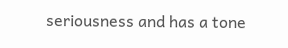seriousness and has a tone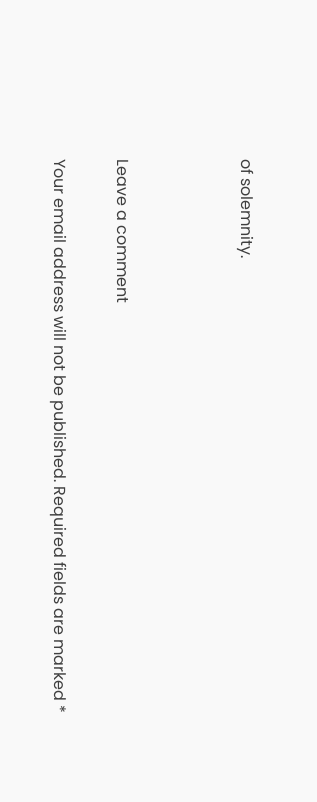of solemnity.



Leave a comment

Your email address will not be published. Required fields are marked *